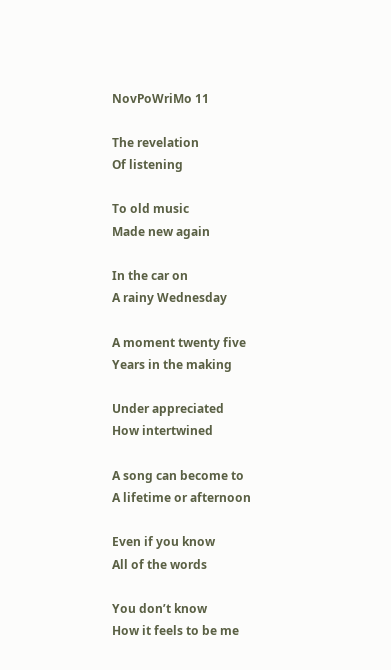NovPoWriMo 11

The revelation
Of listening

To old music
Made new again

In the car on
A rainy Wednesday

A moment twenty five
Years in the making

Under appreciated
How intertwined

A song can become to
A lifetime or afternoon

Even if you know
All of the words

You don’t know
How it feels to be me